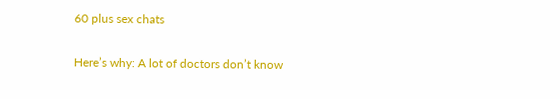60 plus sex chats

Here’s why: A lot of doctors don’t know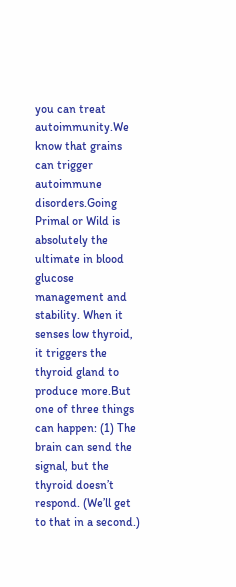you can treat autoimmunity.We know that grains can trigger autoimmune disorders.Going Primal or Wild is absolutely the ultimate in blood glucose management and stability. When it senses low thyroid, it triggers the thyroid gland to produce more.But one of three things can happen: (1) The brain can send the signal, but the thyroid doesn’t respond. (We’ll get to that in a second.)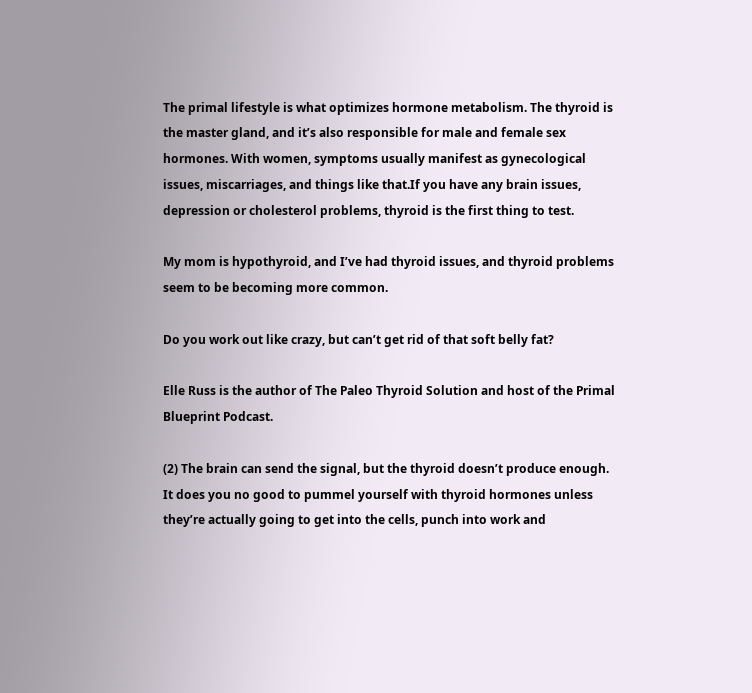The primal lifestyle is what optimizes hormone metabolism. The thyroid is the master gland, and it’s also responsible for male and female sex hormones. With women, symptoms usually manifest as gynecological issues, miscarriages, and things like that.If you have any brain issues, depression or cholesterol problems, thyroid is the first thing to test.

My mom is hypothyroid, and I’ve had thyroid issues, and thyroid problems seem to be becoming more common.

Do you work out like crazy, but can’t get rid of that soft belly fat?

Elle Russ is the author of The Paleo Thyroid Solution and host of the Primal Blueprint Podcast.

(2) The brain can send the signal, but the thyroid doesn’t produce enough. It does you no good to pummel yourself with thyroid hormones unless they’re actually going to get into the cells, punch into work and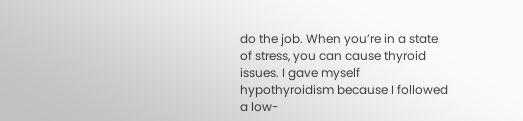do the job. When you’re in a state of stress, you can cause thyroid issues. I gave myself hypothyroidism because I followed a low-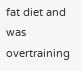fat diet and was overtraining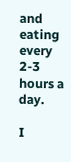and eating every 2-3 hours a day.

I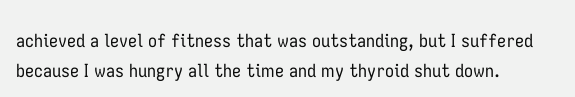achieved a level of fitness that was outstanding, but I suffered because I was hungry all the time and my thyroid shut down.